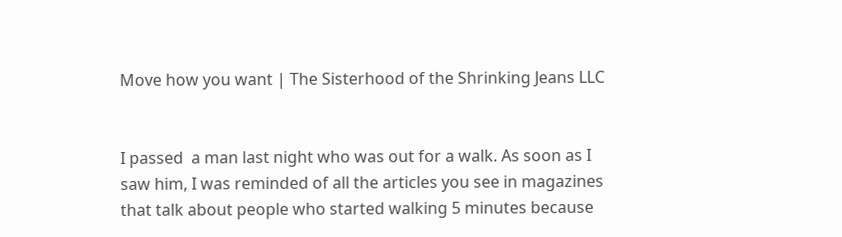Move how you want | The Sisterhood of the Shrinking Jeans LLC


I passed  a man last night who was out for a walk. As soon as I saw him, I was reminded of all the articles you see in magazines that talk about people who started walking 5 minutes because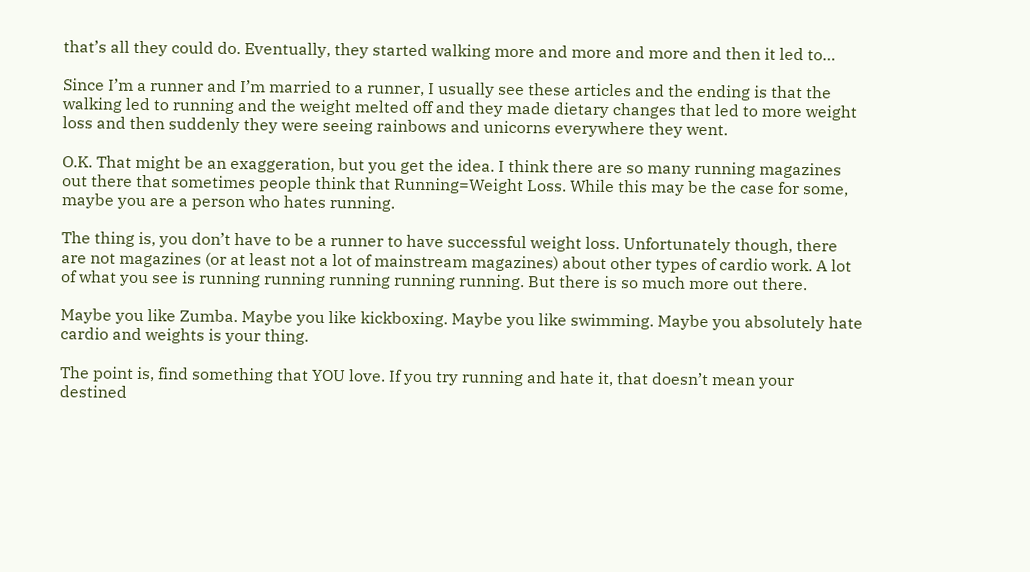that’s all they could do. Eventually, they started walking more and more and more and then it led to…

Since I’m a runner and I’m married to a runner, I usually see these articles and the ending is that the walking led to running and the weight melted off and they made dietary changes that led to more weight loss and then suddenly they were seeing rainbows and unicorns everywhere they went.

O.K. That might be an exaggeration, but you get the idea. I think there are so many running magazines out there that sometimes people think that Running=Weight Loss. While this may be the case for some, maybe you are a person who hates running.

The thing is, you don’t have to be a runner to have successful weight loss. Unfortunately though, there are not magazines (or at least not a lot of mainstream magazines) about other types of cardio work. A lot of what you see is running running running running running. But there is so much more out there.

Maybe you like Zumba. Maybe you like kickboxing. Maybe you like swimming. Maybe you absolutely hate cardio and weights is your thing.

The point is, find something that YOU love. If you try running and hate it, that doesn’t mean your destined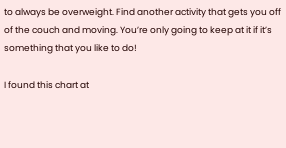to always be overweight. Find another activity that gets you off of the couch and moving. You’re only going to keep at it if it’s something that you like to do!

I found this chart at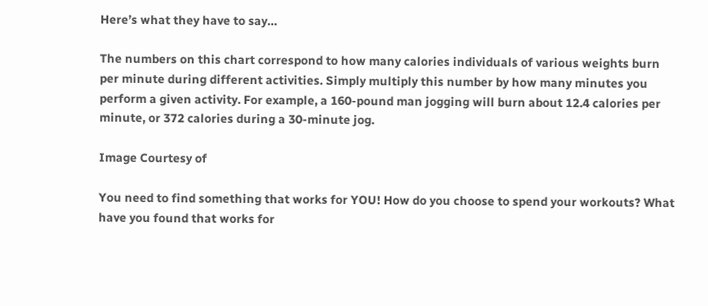Here’s what they have to say…

The numbers on this chart correspond to how many calories individuals of various weights burn per minute during different activities. Simply multiply this number by how many minutes you perform a given activity. For example, a 160-pound man jogging will burn about 12.4 calories per minute, or 372 calories during a 30-minute jog.

Image Courtesy of

You need to find something that works for YOU! How do you choose to spend your workouts? What have you found that works for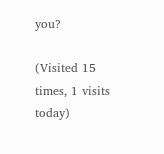you?

(Visited 15 times, 1 visits today)